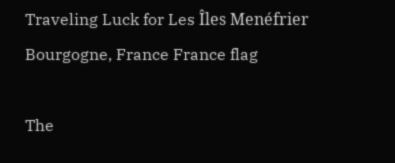Traveling Luck for Les Îles Menéfrier Bourgogne, France France flag

The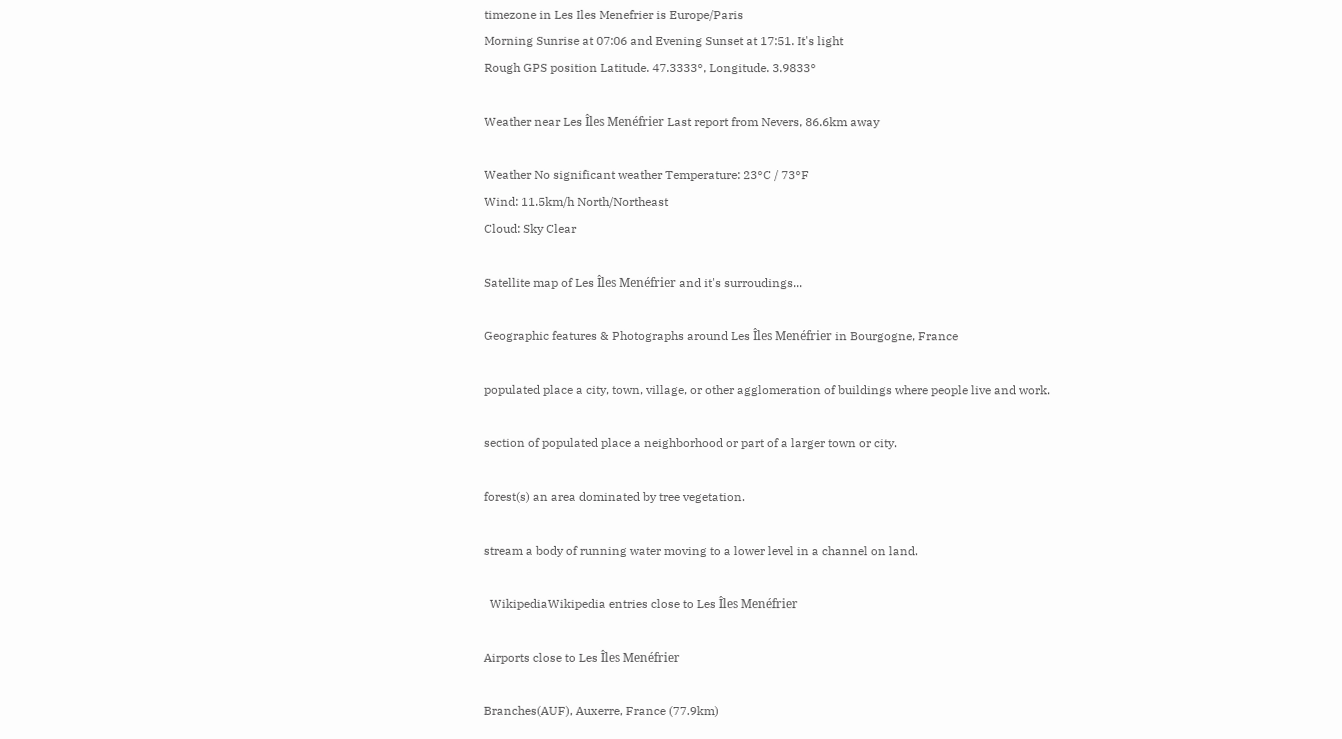timezone in Les Iles Menefrier is Europe/Paris
Morning Sunrise at 07:06 and Evening Sunset at 17:51. It's light
Rough GPS position Latitude. 47.3333°, Longitude. 3.9833°

Weather near Les Îles Menéfrier Last report from Nevers, 86.6km away

Weather No significant weather Temperature: 23°C / 73°F
Wind: 11.5km/h North/Northeast
Cloud: Sky Clear

Satellite map of Les Îles Menéfrier and it's surroudings...

Geographic features & Photographs around Les Îles Menéfrier in Bourgogne, France

populated place a city, town, village, or other agglomeration of buildings where people live and work.

section of populated place a neighborhood or part of a larger town or city.

forest(s) an area dominated by tree vegetation.

stream a body of running water moving to a lower level in a channel on land.

  WikipediaWikipedia entries close to Les Îles Menéfrier

Airports close to Les Îles Menéfrier

Branches(AUF), Auxerre, France (77.9km)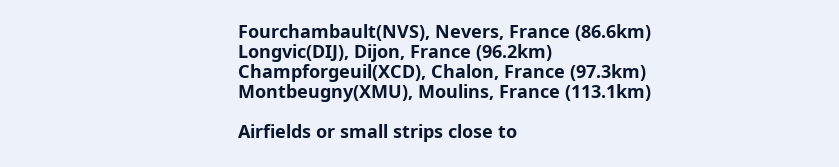Fourchambault(NVS), Nevers, France (86.6km)
Longvic(DIJ), Dijon, France (96.2km)
Champforgeuil(XCD), Chalon, France (97.3km)
Montbeugny(XMU), Moulins, France (113.1km)

Airfields or small strips close to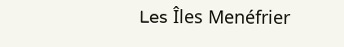Les Îles Menéfrier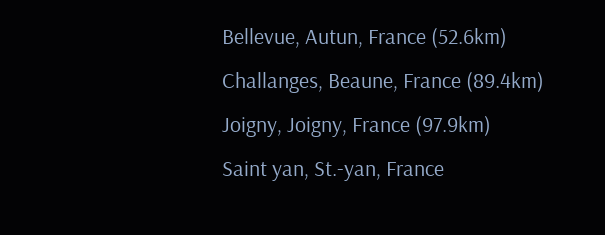Bellevue, Autun, France (52.6km)
Challanges, Beaune, France (89.4km)
Joigny, Joigny, France (97.9km)
Saint yan, St.-yan, France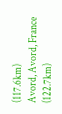(117.6km)
Avord, Avord, France (122.7km)